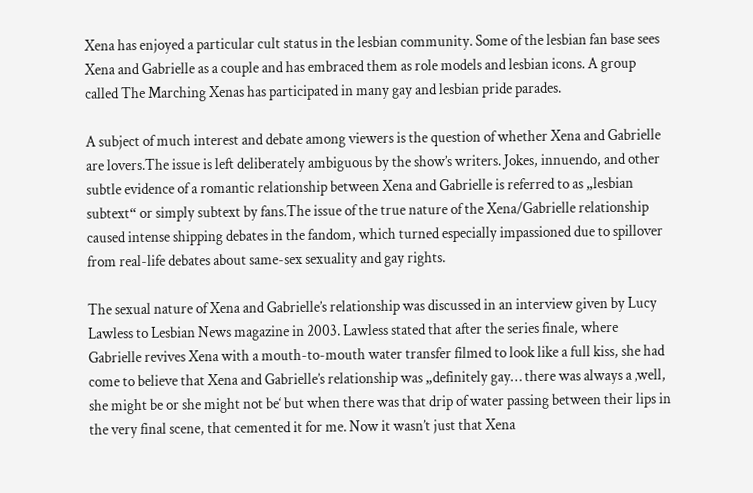Xena has enjoyed a particular cult status in the lesbian community. Some of the lesbian fan base sees Xena and Gabrielle as a couple and has embraced them as role models and lesbian icons. A group called The Marching Xenas has participated in many gay and lesbian pride parades.

A subject of much interest and debate among viewers is the question of whether Xena and Gabrielle are lovers.The issue is left deliberately ambiguous by the show’s writers. Jokes, innuendo, and other subtle evidence of a romantic relationship between Xena and Gabrielle is referred to as „lesbian subtext“ or simply subtext by fans.The issue of the true nature of the Xena/Gabrielle relationship caused intense shipping debates in the fandom, which turned especially impassioned due to spillover from real-life debates about same-sex sexuality and gay rights.

The sexual nature of Xena and Gabrielle’s relationship was discussed in an interview given by Lucy Lawless to Lesbian News magazine in 2003. Lawless stated that after the series finale, where Gabrielle revives Xena with a mouth-to-mouth water transfer filmed to look like a full kiss, she had come to believe that Xena and Gabrielle’s relationship was „definitely gay… there was always a ‚well, she might be or she might not be‘ but when there was that drip of water passing between their lips in the very final scene, that cemented it for me. Now it wasn’t just that Xena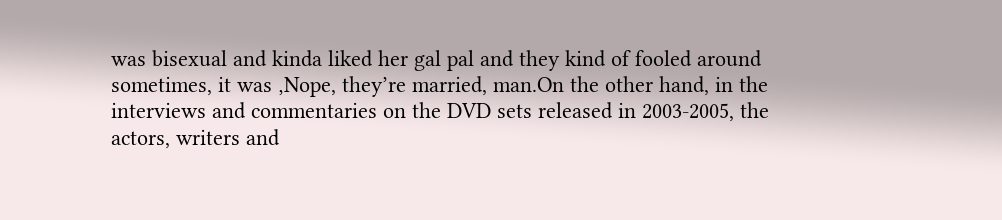was bisexual and kinda liked her gal pal and they kind of fooled around sometimes, it was ‚Nope, they’re married, man.On the other hand, in the interviews and commentaries on the DVD sets released in 2003-2005, the actors, writers and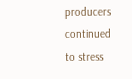producers continued to stress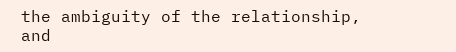the ambiguity of the relationship, and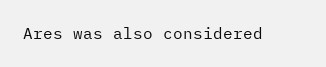Ares was also considered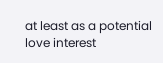at least as a potential love interest